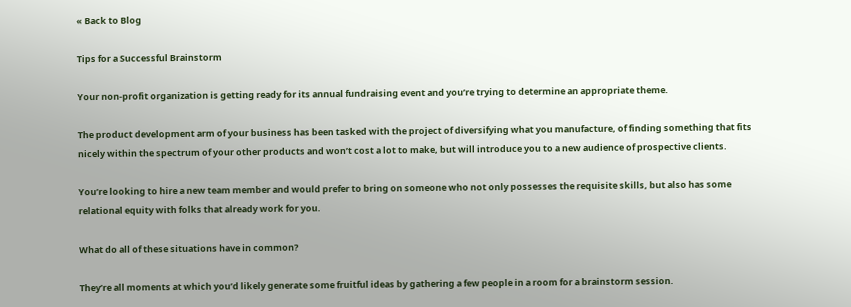« Back to Blog

Tips for a Successful Brainstorm

Your non-profit organization is getting ready for its annual fundraising event and you’re trying to determine an appropriate theme.

The product development arm of your business has been tasked with the project of diversifying what you manufacture, of finding something that fits nicely within the spectrum of your other products and won’t cost a lot to make, but will introduce you to a new audience of prospective clients.

You’re looking to hire a new team member and would prefer to bring on someone who not only possesses the requisite skills, but also has some relational equity with folks that already work for you.

What do all of these situations have in common?

They’re all moments at which you’d likely generate some fruitful ideas by gathering a few people in a room for a brainstorm session.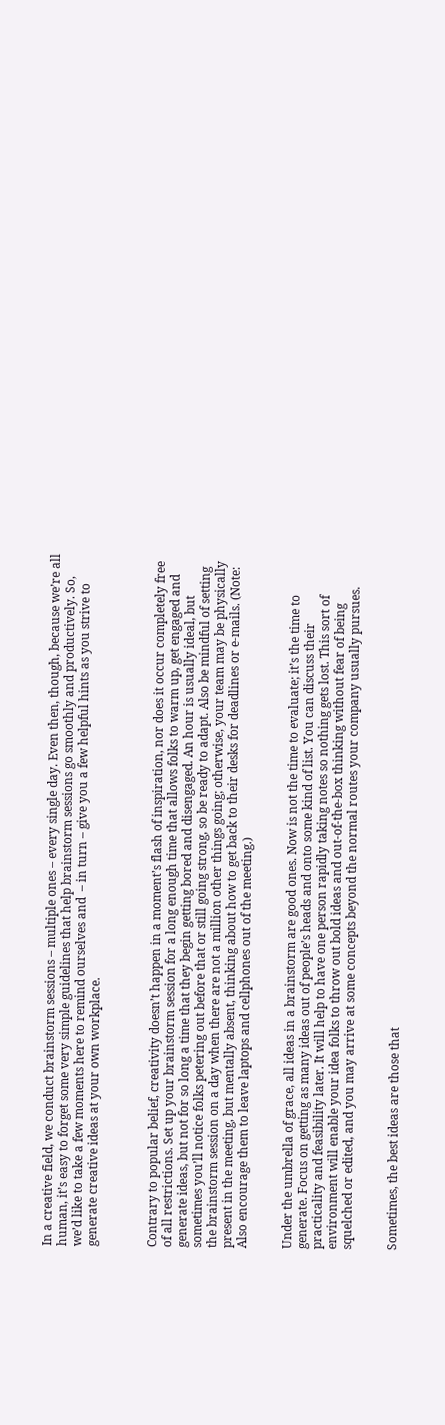In a creative field, we conduct brainstorm sessions – multiple ones – every single day. Even then, though, because we’re all human, it’s easy to forget some very simple guidelines that help brainstorm sessions go smoothly and productively. So, we’d like to take a few moments here to remind ourselves and  – in turn – give you a few helpful hints as you strive to generate creative ideas at your own workplace.



Contrary to popular belief, creativity doesn’t happen in a moment’s flash of inspiration, nor does it occur completely free of all restrictions. Set up your brainstorm session for a long enough time that allows folks to warm up, get engaged and generate ideas, but not for so long a time that they begin getting bored and disengaged. An hour is usually ideal, but sometimes you’ll notice folks petering out before that or still going strong, so be ready to adapt. Also be mindful of setting the brainstorm session on a day when there are not a million other things going; otherwise, your team may be physically present in the meeting, but mentally absent, thinking about how to get back to their desks for deadlines or e-mails. (Note: Also encourage them to leave laptops and cellphones out of the meeting.)


Under the umbrella of grace, all ideas in a brainstorm are good ones. Now is not the time to evaluate; it’s the time to generate. Focus on getting as many ideas out of people’s heads and onto some kind of list. You can discuss their practicality and feasibility later. It will help to have one person rapidly taking notes so nothing gets lost. This sort of environment will enable your idea folks to throw out bold ideas and out-of-the-box thinking without fear of being squelched or edited, and you may arrive at some concepts beyond the normal routes your company usually pursues.


Sometimes, the best ideas are those that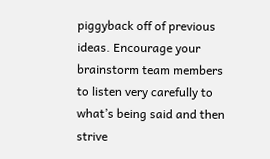piggyback off of previous ideas. Encourage your brainstorm team members to listen very carefully to what’s being said and then strive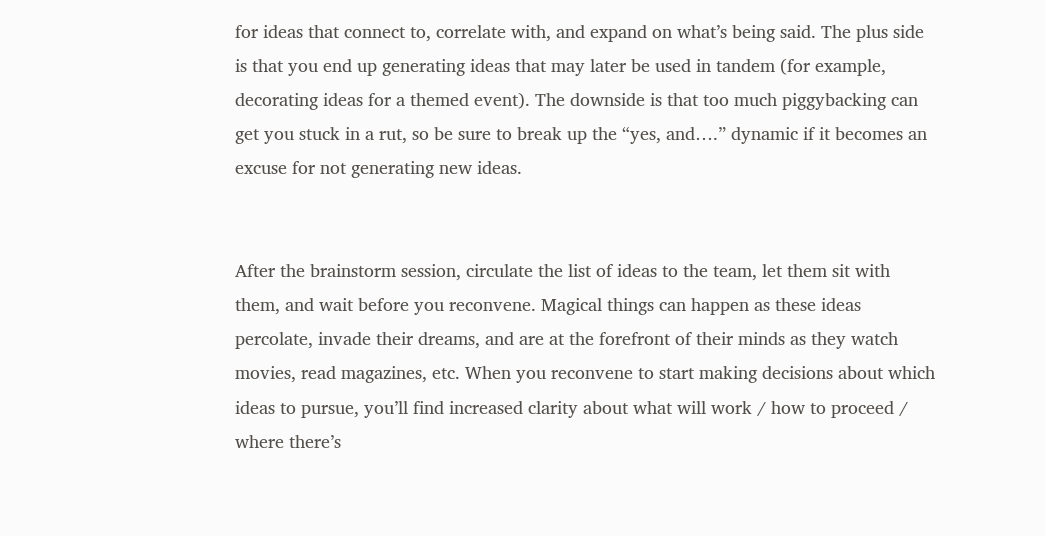for ideas that connect to, correlate with, and expand on what’s being said. The plus side is that you end up generating ideas that may later be used in tandem (for example, decorating ideas for a themed event). The downside is that too much piggybacking can get you stuck in a rut, so be sure to break up the “yes, and….” dynamic if it becomes an excuse for not generating new ideas.


After the brainstorm session, circulate the list of ideas to the team, let them sit with them, and wait before you reconvene. Magical things can happen as these ideas percolate, invade their dreams, and are at the forefront of their minds as they watch movies, read magazines, etc. When you reconvene to start making decisions about which ideas to pursue, you’ll find increased clarity about what will work / how to proceed / where there’s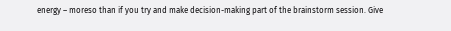energy – moreso than if you try and make decision-making part of the brainstorm session. Give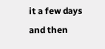it a few days and then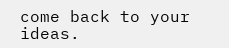come back to your ideas.